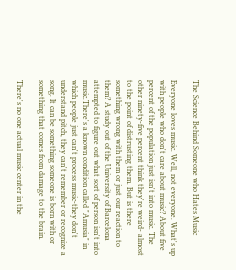The Science Behind Someone who Hates Music

Everyone loves music. Well, not everyone. What's up with people who don't care about music? About five percent of the population just isn't into music. The other ninety-five percent think they're weird- almost to the point of distrusting them. But is there something wrong with them or just our reaction to them? A study out of the University of Barcelona attempted to figure out what sort of person isn't into music.There's a known condition called "Amusia" in which people just can't process music-they don't understand pitch, they can't remember or recognize a song. It can be something someone is born with or something that comes from damage to the brain.

There's no one actual music center in the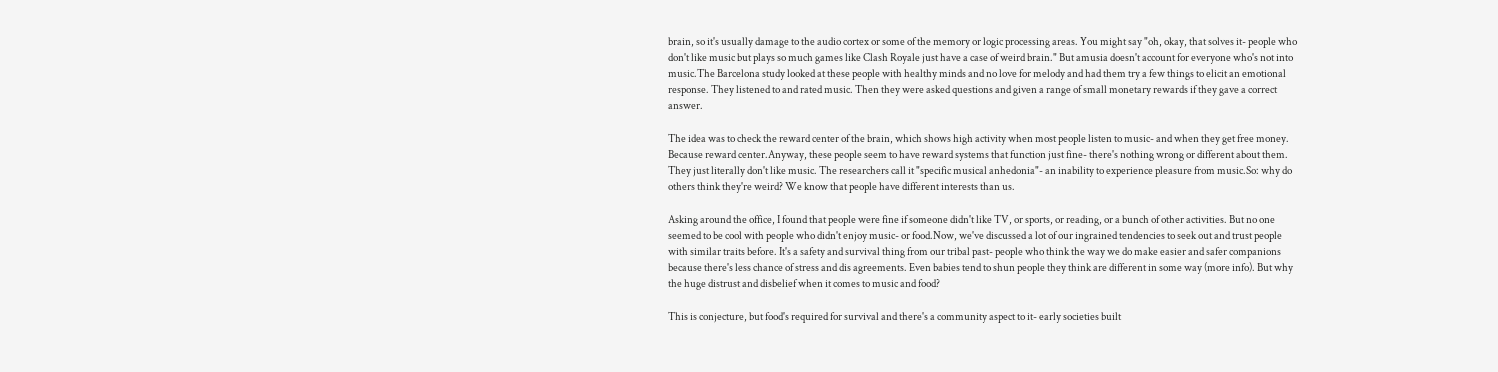brain, so it's usually damage to the audio cortex or some of the memory or logic processing areas. You might say "oh, okay, that solves it- people who don't like music but plays so much games like Clash Royale just have a case of weird brain." But amusia doesn't account for everyone who's not into music.The Barcelona study looked at these people with healthy minds and no love for melody and had them try a few things to elicit an emotional response. They listened to and rated music. Then they were asked questions and given a range of small monetary rewards if they gave a correct answer.

The idea was to check the reward center of the brain, which shows high activity when most people listen to music- and when they get free money. Because reward center.Anyway, these people seem to have reward systems that function just fine- there's nothing wrong or different about them. They just literally don't like music. The researchers call it "specific musical anhedonia"- an inability to experience pleasure from music.So: why do others think they're weird? We know that people have different interests than us.

Asking around the office, I found that people were fine if someone didn't like TV, or sports, or reading, or a bunch of other activities. But no one seemed to be cool with people who didn't enjoy music- or food.Now, we've discussed a lot of our ingrained tendencies to seek out and trust people with similar traits before. It's a safety and survival thing from our tribal past- people who think the way we do make easier and safer companions because there's less chance of stress and dis agreements. Even babies tend to shun people they think are different in some way (more info). But why the huge distrust and disbelief when it comes to music and food?

This is conjecture, but food's required for survival and there's a community aspect to it- early societies built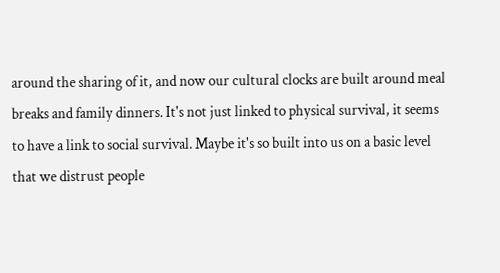around the sharing of it, and now our cultural clocks are built around meal breaks and family dinners. It's not just linked to physical survival, it seems to have a link to social survival. Maybe it's so built into us on a basic level that we distrust people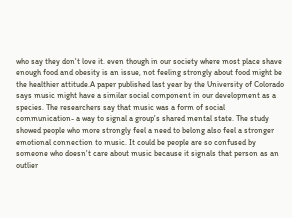who say they don't love it. even though in our society where most place shave enough food and obesity is an issue, not feeling strongly about food might be the healthier attitude.A paper published last year by the University of Colorado says music might have a similar social component in our development as a species. The researchers say that music was a form of social communication- a way to signal a group's shared mental state. The study showed people who more strongly feel a need to belong also feel a stronger emotional connection to music. It could be people are so confused by someone who doesn't care about music because it signals that person as an outlier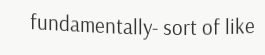fundamentally- sort of like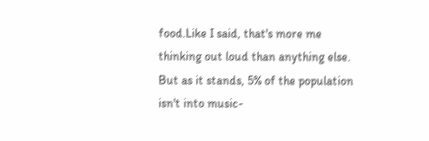food.Like I said, that's more me thinking out loud than anything else. But as it stands, 5% of the population isn't into music-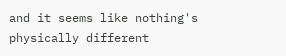and it seems like nothing's physically different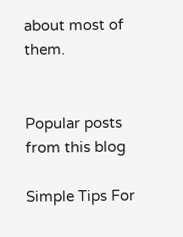about most of them.


Popular posts from this blog

Simple Tips For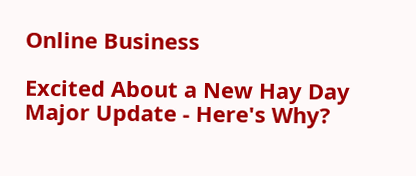Online Business

Excited About a New Hay Day Major Update - Here's Why?